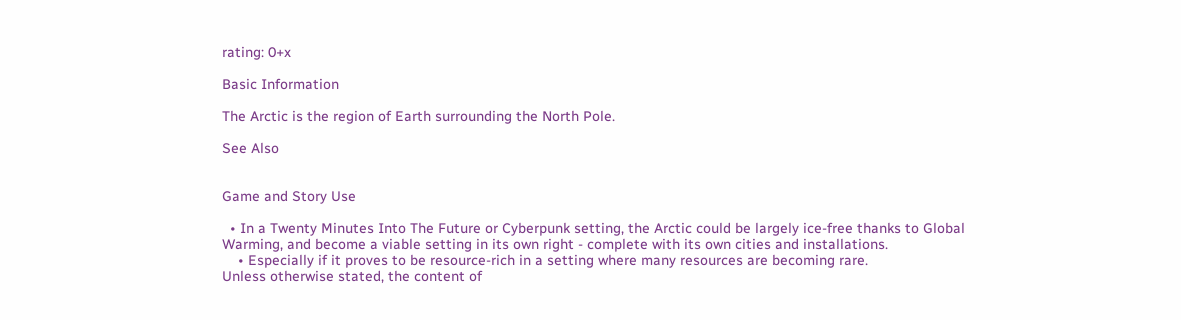rating: 0+x

Basic Information

The Arctic is the region of Earth surrounding the North Pole.

See Also


Game and Story Use

  • In a Twenty Minutes Into The Future or Cyberpunk setting, the Arctic could be largely ice-free thanks to Global Warming, and become a viable setting in its own right - complete with its own cities and installations.
    • Especially if it proves to be resource-rich in a setting where many resources are becoming rare.
Unless otherwise stated, the content of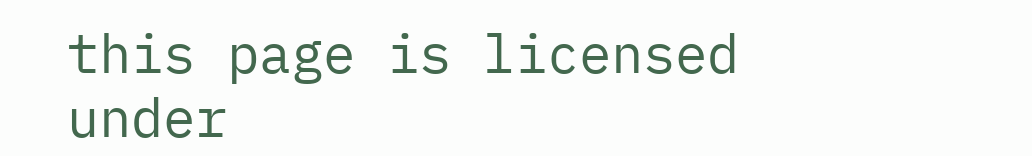this page is licensed under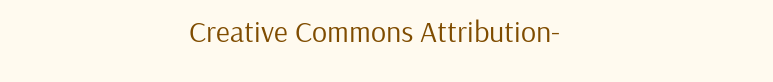Creative Commons Attribution-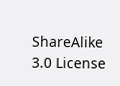ShareAlike 3.0 License